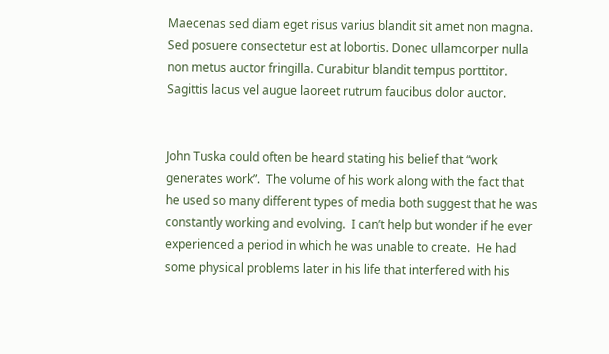Maecenas sed diam eget risus varius blandit sit amet non magna. Sed posuere consectetur est at lobortis. Donec ullamcorper nulla non metus auctor fringilla. Curabitur blandit tempus porttitor. Sagittis lacus vel augue laoreet rutrum faucibus dolor auctor.


John Tuska could often be heard stating his belief that “work generates work”.  The volume of his work along with the fact that he used so many different types of media both suggest that he was constantly working and evolving.  I can’t help but wonder if he ever experienced a period in which he was unable to create.  He had some physical problems later in his life that interfered with his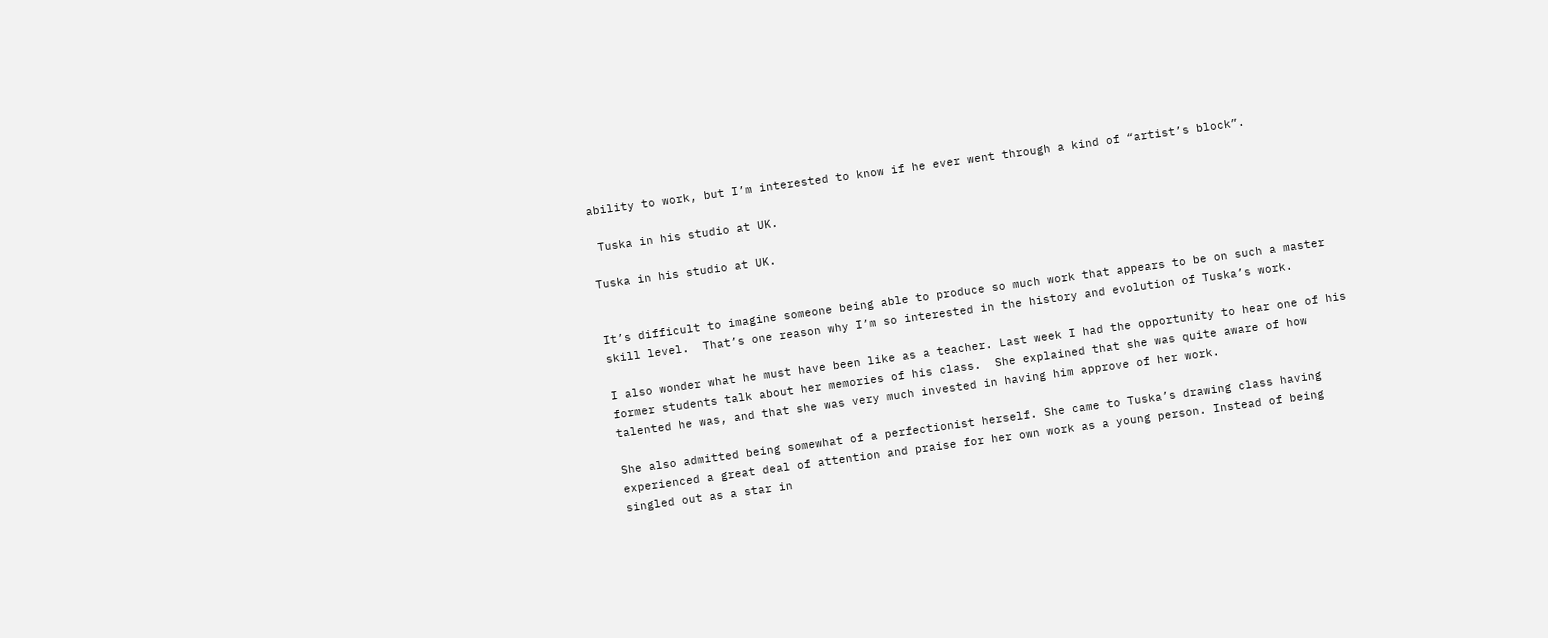ability to work, but I’m interested to know if he ever went through a kind of “artist’s block”.

 Tuska in his studio at UK.

Tuska in his studio at UK.


It’s difficult to imagine someone being able to produce so much work that appears to be on such a master skill level.  That’s one reason why I’m so interested in the history and evolution of Tuska’s work.

I also wonder what he must have been like as a teacher. Last week I had the opportunity to hear one of his former students talk about her memories of his class.  She explained that she was quite aware of how talented he was, and that she was very much invested in having him approve of her work.

She also admitted being somewhat of a perfectionist herself. She came to Tuska’s drawing class having experienced a great deal of attention and praise for her own work as a young person. Instead of being singled out as a star in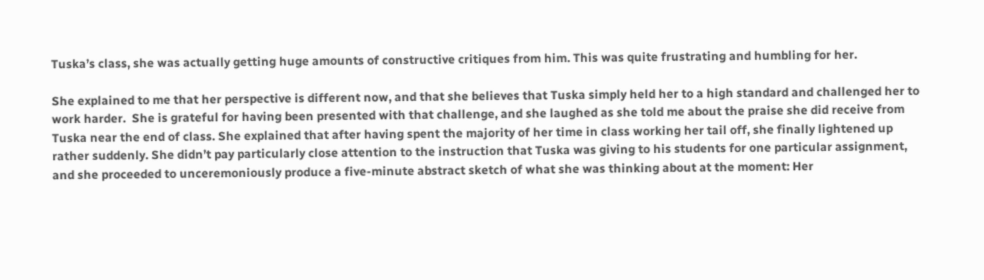Tuska’s class, she was actually getting huge amounts of constructive critiques from him. This was quite frustrating and humbling for her.

She explained to me that her perspective is different now, and that she believes that Tuska simply held her to a high standard and challenged her to work harder.  She is grateful for having been presented with that challenge, and she laughed as she told me about the praise she did receive from Tuska near the end of class. She explained that after having spent the majority of her time in class working her tail off, she finally lightened up rather suddenly. She didn’t pay particularly close attention to the instruction that Tuska was giving to his students for one particular assignment, and she proceeded to unceremoniously produce a five-minute abstract sketch of what she was thinking about at the moment: Her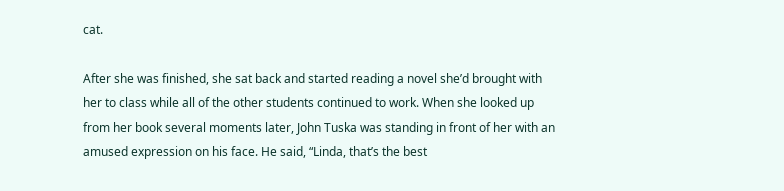cat.

After she was finished, she sat back and started reading a novel she’d brought with her to class while all of the other students continued to work. When she looked up from her book several moments later, John Tuska was standing in front of her with an amused expression on his face. He said, “Linda, that’s the best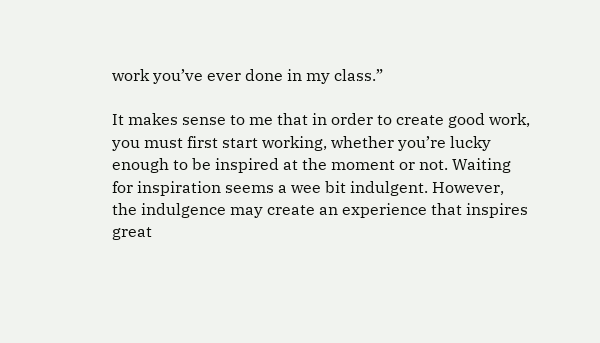work you’ve ever done in my class.”

It makes sense to me that in order to create good work, you must first start working, whether you’re lucky enough to be inspired at the moment or not. Waiting for inspiration seems a wee bit indulgent. However, the indulgence may create an experience that inspires great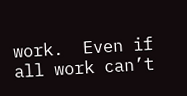work.  Even if all work can’t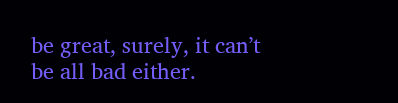be great, surely, it can’t be all bad either.